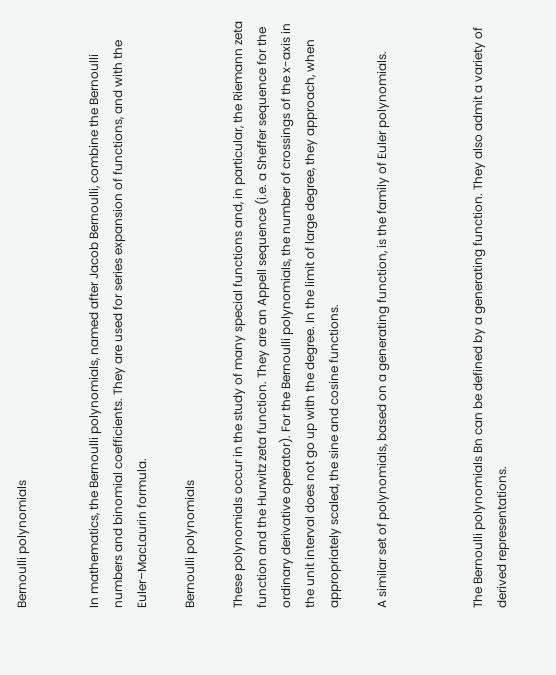Bernoulli polynomials


In mathematics, the Bernoulli polynomials, named after Jacob Bernoulli, combine the Bernoulli numbers and binomial coefficients. They are used for series expansion of functions, and with the Euler–MacLaurin formula.

Bernoulli polynomials

These polynomials occur in the study of many special functions and, in particular, the Riemann zeta function and the Hurwitz zeta function. They are an Appell sequence (i.e. a Sheffer sequence for the ordinary derivative operator). For the Bernoulli polynomials, the number of crossings of the x-axis in the unit interval does not go up with the degree. In the limit of large degree, they approach, when appropriately scaled, the sine and cosine functions.

A similar set of polynomials, based on a generating function, is the family of Euler polynomials.



The Bernoulli polynomials Bn can be defined by a generating function. They also admit a variety of derived representations.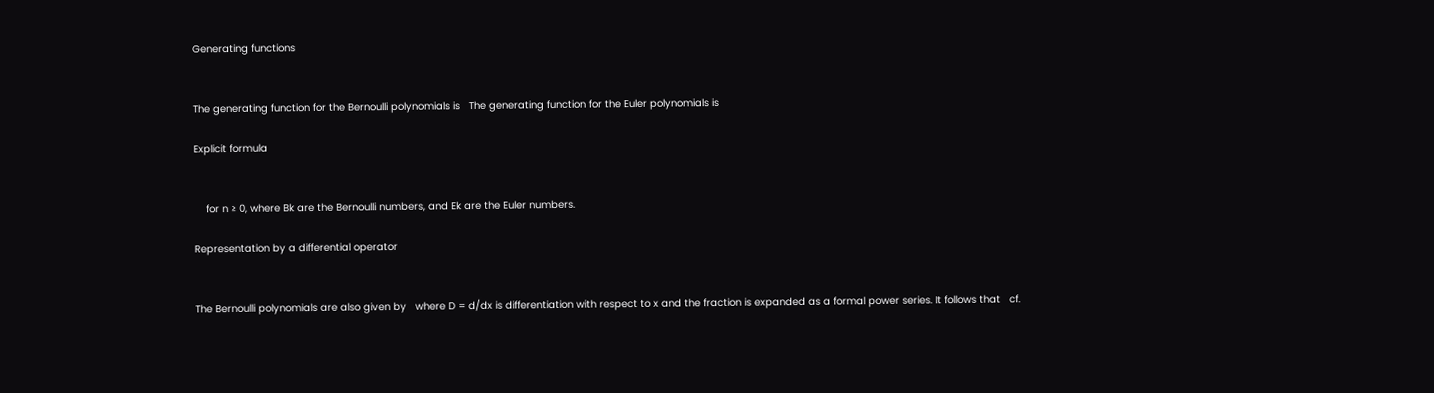Generating functions


The generating function for the Bernoulli polynomials is   The generating function for the Euler polynomials is

Explicit formula


    for n ≥ 0, where Bk are the Bernoulli numbers, and Ek are the Euler numbers.

Representation by a differential operator


The Bernoulli polynomials are also given by   where D = d/dx is differentiation with respect to x and the fraction is expanded as a formal power series. It follows that   cf.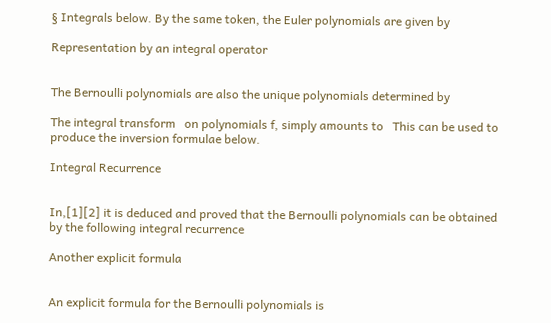§ Integrals below. By the same token, the Euler polynomials are given by

Representation by an integral operator


The Bernoulli polynomials are also the unique polynomials determined by

The integral transform   on polynomials f, simply amounts to   This can be used to produce the inversion formulae below.

Integral Recurrence


In,[1][2] it is deduced and proved that the Bernoulli polynomials can be obtained by the following integral recurrence

Another explicit formula


An explicit formula for the Bernoulli polynomials is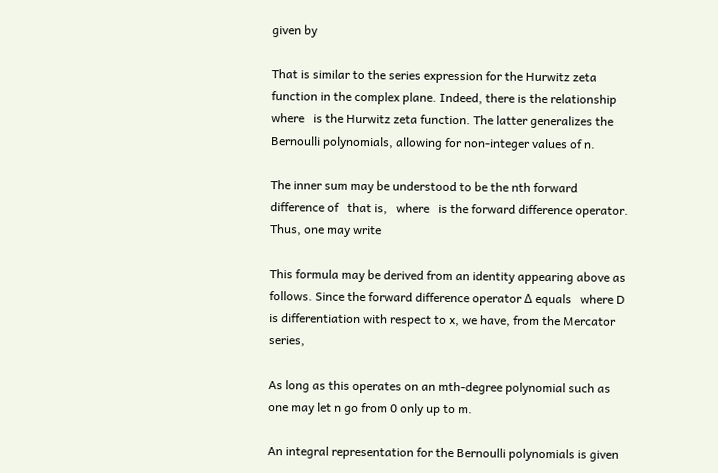given by

That is similar to the series expression for the Hurwitz zeta function in the complex plane. Indeed, there is the relationship   where   is the Hurwitz zeta function. The latter generalizes the Bernoulli polynomials, allowing for non-integer values of n.

The inner sum may be understood to be the nth forward difference of   that is,   where   is the forward difference operator. Thus, one may write

This formula may be derived from an identity appearing above as follows. Since the forward difference operator Δ equals   where D is differentiation with respect to x, we have, from the Mercator series,

As long as this operates on an mth-degree polynomial such as   one may let n go from 0 only up to m.

An integral representation for the Bernoulli polynomials is given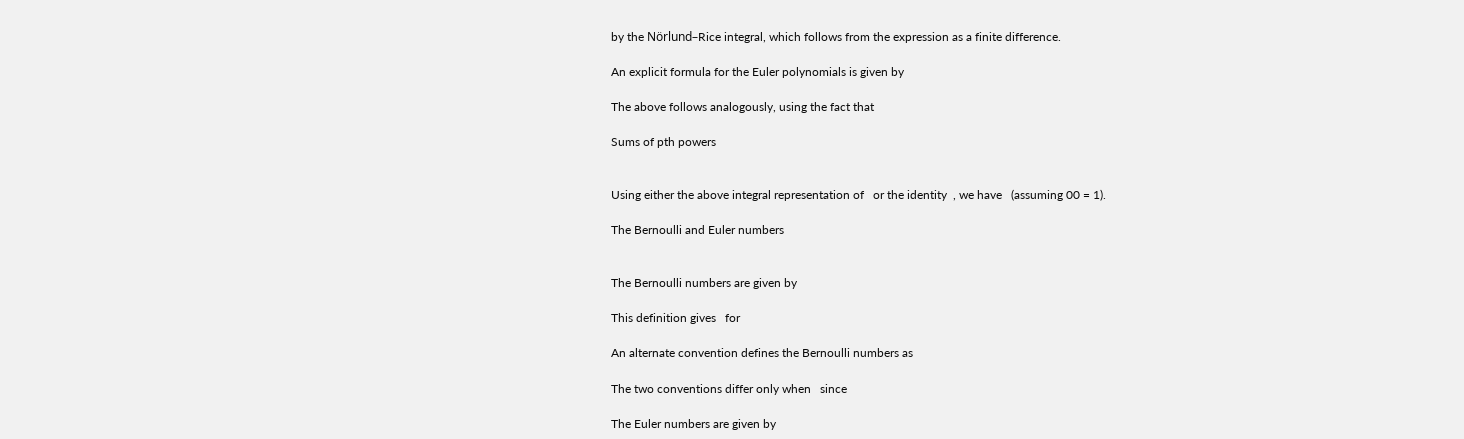by the Nörlund–Rice integral, which follows from the expression as a finite difference.

An explicit formula for the Euler polynomials is given by

The above follows analogously, using the fact that

Sums of pth powers


Using either the above integral representation of   or the identity  , we have   (assuming 00 = 1).

The Bernoulli and Euler numbers


The Bernoulli numbers are given by

This definition gives   for

An alternate convention defines the Bernoulli numbers as

The two conventions differ only when   since

The Euler numbers are given by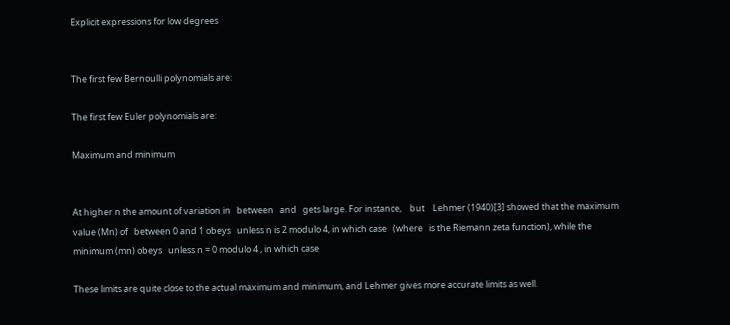Explicit expressions for low degrees


The first few Bernoulli polynomials are:

The first few Euler polynomials are:

Maximum and minimum


At higher n the amount of variation in   between   and   gets large. For instance,    but    Lehmer (1940)[3] showed that the maximum value (Mn) of   between 0 and 1 obeys   unless n is 2 modulo 4, in which case   (where   is the Riemann zeta function), while the minimum (mn) obeys   unless n = 0 modulo 4 , in which case

These limits are quite close to the actual maximum and minimum, and Lehmer gives more accurate limits as well.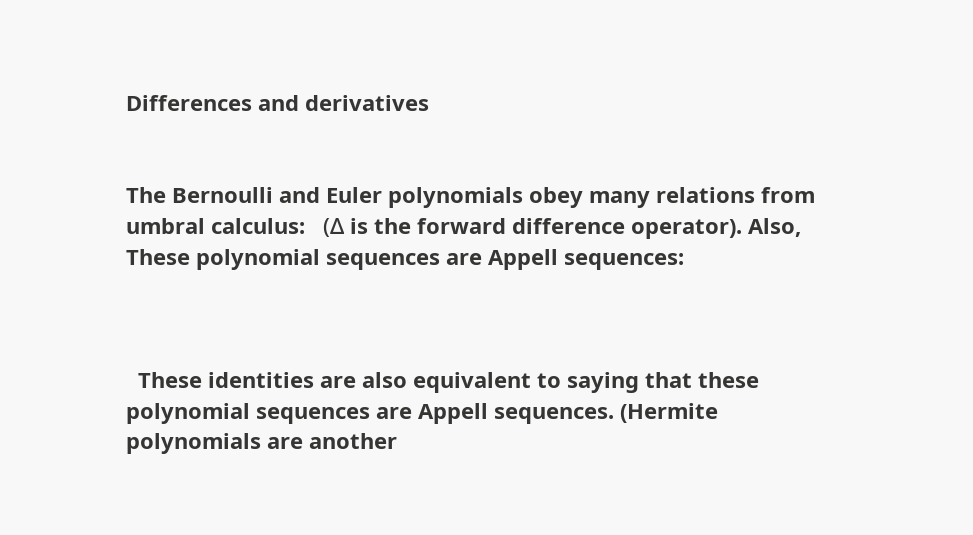Differences and derivatives


The Bernoulli and Euler polynomials obey many relations from umbral calculus:   (Δ is the forward difference operator). Also,   These polynomial sequences are Appell sequences:



  These identities are also equivalent to saying that these polynomial sequences are Appell sequences. (Hermite polynomials are another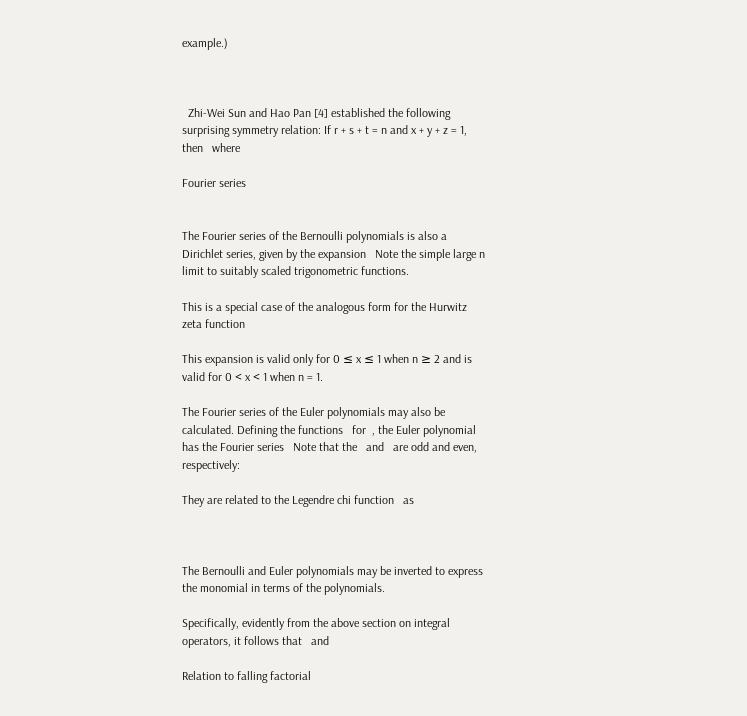example.)



  Zhi-Wei Sun and Hao Pan [4] established the following surprising symmetry relation: If r + s + t = n and x + y + z = 1, then   where

Fourier series


The Fourier series of the Bernoulli polynomials is also a Dirichlet series, given by the expansion   Note the simple large n limit to suitably scaled trigonometric functions.

This is a special case of the analogous form for the Hurwitz zeta function

This expansion is valid only for 0 ≤ x ≤ 1 when n ≥ 2 and is valid for 0 < x < 1 when n = 1.

The Fourier series of the Euler polynomials may also be calculated. Defining the functions   for  , the Euler polynomial has the Fourier series   Note that the   and   are odd and even, respectively:

They are related to the Legendre chi function   as



The Bernoulli and Euler polynomials may be inverted to express the monomial in terms of the polynomials.

Specifically, evidently from the above section on integral operators, it follows that   and

Relation to falling factorial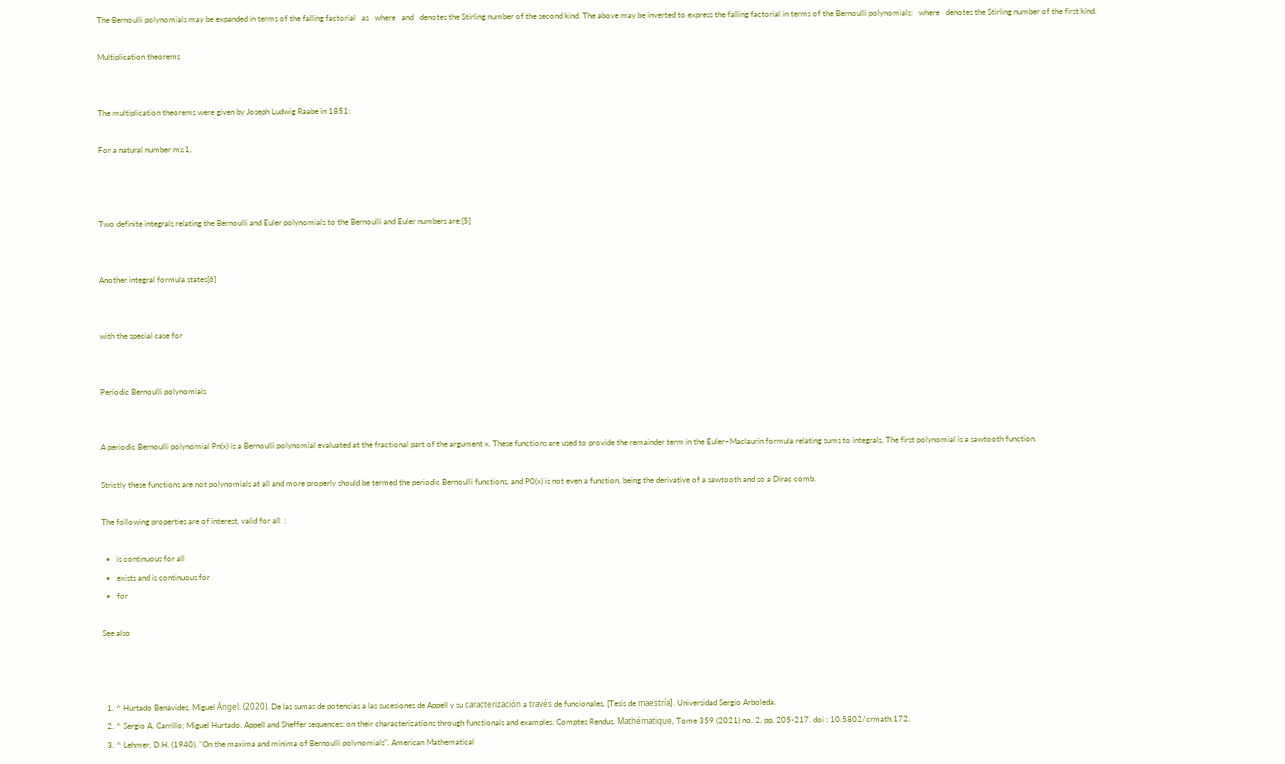The Bernoulli polynomials may be expanded in terms of the falling factorial   as   where   and   denotes the Stirling number of the second kind. The above may be inverted to express the falling factorial in terms of the Bernoulli polynomials:   where   denotes the Stirling number of the first kind.

Multiplication theorems


The multiplication theorems were given by Joseph Ludwig Raabe in 1851:

For a natural number m≥1,



Two definite integrals relating the Bernoulli and Euler polynomials to the Bernoulli and Euler numbers are:[5]


Another integral formula states[6]


with the special case for


Periodic Bernoulli polynomials


A periodic Bernoulli polynomial Pn(x) is a Bernoulli polynomial evaluated at the fractional part of the argument x. These functions are used to provide the remainder term in the Euler–Maclaurin formula relating sums to integrals. The first polynomial is a sawtooth function.

Strictly these functions are not polynomials at all and more properly should be termed the periodic Bernoulli functions, and P0(x) is not even a function, being the derivative of a sawtooth and so a Dirac comb.

The following properties are of interest, valid for all  :

  •   is continuous for all
  •   exists and is continuous for
  •   for

See also



  1. ^ Hurtado Benavides, Miguel Ángel. (2020). De las sumas de potencias a las sucesiones de Appell y su caracterización a través de funcionales. [Tesis de maestría]. Universidad Sergio Arboleda.
  2. ^ Sergio A. Carrillo; Miguel Hurtado. Appell and Sheffer sequences: on their characterizations through functionals and examples. Comptes Rendus. Mathématique, Tome 359 (2021) no. 2, pp. 205-217. doi : 10.5802/crmath.172.
  3. ^ Lehmer, D.H. (1940). "On the maxima and minima of Bernoulli polynomials". American Mathematical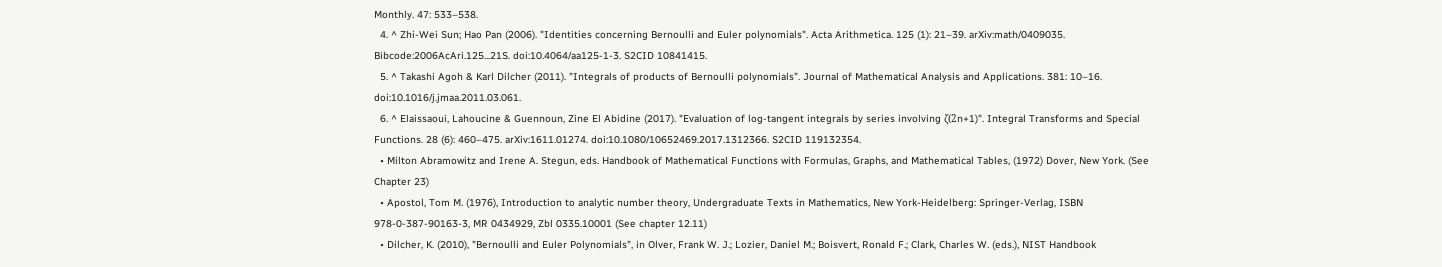Monthly. 47: 533–538.
  4. ^ Zhi-Wei Sun; Hao Pan (2006). "Identities concerning Bernoulli and Euler polynomials". Acta Arithmetica. 125 (1): 21–39. arXiv:math/0409035. Bibcode:2006AcAri.125...21S. doi:10.4064/aa125-1-3. S2CID 10841415.
  5. ^ Takashi Agoh & Karl Dilcher (2011). "Integrals of products of Bernoulli polynomials". Journal of Mathematical Analysis and Applications. 381: 10–16. doi:10.1016/j.jmaa.2011.03.061.
  6. ^ Elaissaoui, Lahoucine & Guennoun, Zine El Abidine (2017). "Evaluation of log-tangent integrals by series involving ζ(2n+1)". Integral Transforms and Special Functions. 28 (6): 460–475. arXiv:1611.01274. doi:10.1080/10652469.2017.1312366. S2CID 119132354.
  • Milton Abramowitz and Irene A. Stegun, eds. Handbook of Mathematical Functions with Formulas, Graphs, and Mathematical Tables, (1972) Dover, New York. (See Chapter 23)
  • Apostol, Tom M. (1976), Introduction to analytic number theory, Undergraduate Texts in Mathematics, New York-Heidelberg: Springer-Verlag, ISBN 978-0-387-90163-3, MR 0434929, Zbl 0335.10001 (See chapter 12.11)
  • Dilcher, K. (2010), "Bernoulli and Euler Polynomials", in Olver, Frank W. J.; Lozier, Daniel M.; Boisvert, Ronald F.; Clark, Charles W. (eds.), NIST Handbook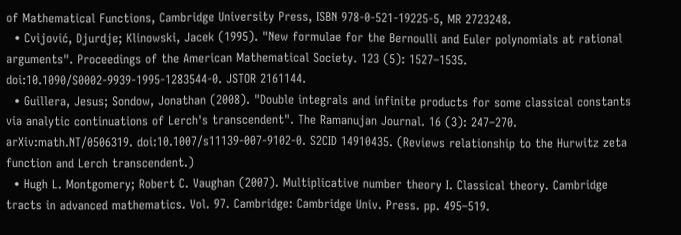of Mathematical Functions, Cambridge University Press, ISBN 978-0-521-19225-5, MR 2723248.
  • Cvijović, Djurdje; Klinowski, Jacek (1995). "New formulae for the Bernoulli and Euler polynomials at rational arguments". Proceedings of the American Mathematical Society. 123 (5): 1527–1535. doi:10.1090/S0002-9939-1995-1283544-0. JSTOR 2161144.
  • Guillera, Jesus; Sondow, Jonathan (2008). "Double integrals and infinite products for some classical constants via analytic continuations of Lerch's transcendent". The Ramanujan Journal. 16 (3): 247–270. arXiv:math.NT/0506319. doi:10.1007/s11139-007-9102-0. S2CID 14910435. (Reviews relationship to the Hurwitz zeta function and Lerch transcendent.)
  • Hugh L. Montgomery; Robert C. Vaughan (2007). Multiplicative number theory I. Classical theory. Cambridge tracts in advanced mathematics. Vol. 97. Cambridge: Cambridge Univ. Press. pp. 495–519.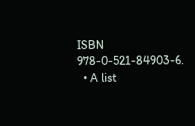ISBN 978-0-521-84903-6.
  • A list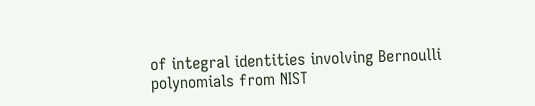of integral identities involving Bernoulli polynomials from NIST